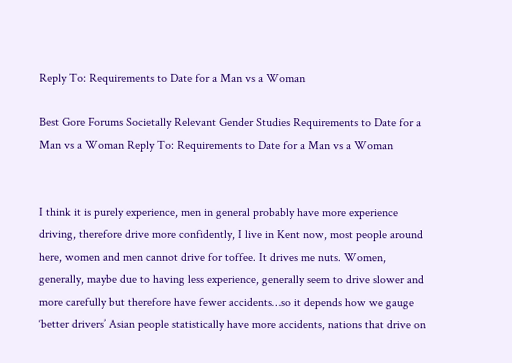Reply To: Requirements to Date for a Man vs a Woman

Best Gore Forums Societally Relevant Gender Studies Requirements to Date for a Man vs a Woman Reply To: Requirements to Date for a Man vs a Woman


I think it is purely experience, men in general probably have more experience driving, therefore drive more confidently, I live in Kent now, most people around here, women and men cannot drive for toffee. It drives me nuts. Women, generally, maybe due to having less experience, generally seem to drive slower and more carefully but therefore have fewer accidents…so it depends how we gauge ‘better drivers’ Asian people statistically have more accidents, nations that drive on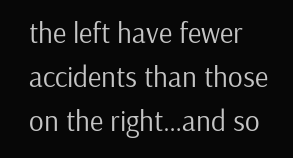the left have fewer accidents than those on the right…and so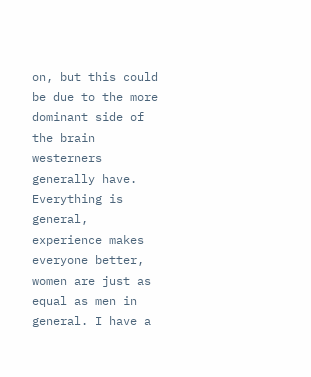on, but this could be due to the more dominant side of the brain westerners generally have. Everything is general, experience makes everyone better, women are just as equal as men in general. I have a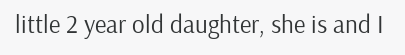little 2 year old daughter, she is and I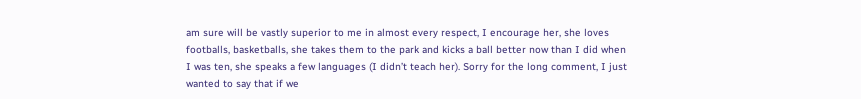am sure will be vastly superior to me in almost every respect, I encourage her, she loves footballs, basketballs, she takes them to the park and kicks a ball better now than I did when I was ten, she speaks a few languages (I didn’t teach her). Sorry for the long comment, I just wanted to say that if we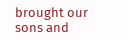brought our sons and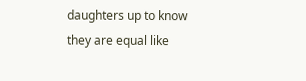daughters up to know they are equal like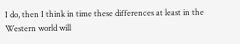I do, then I think in time these differences at least in the Western world will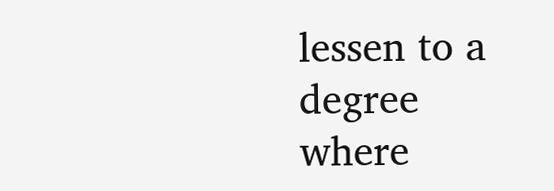lessen to a degree where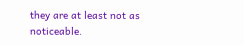they are at least not as noticeable.